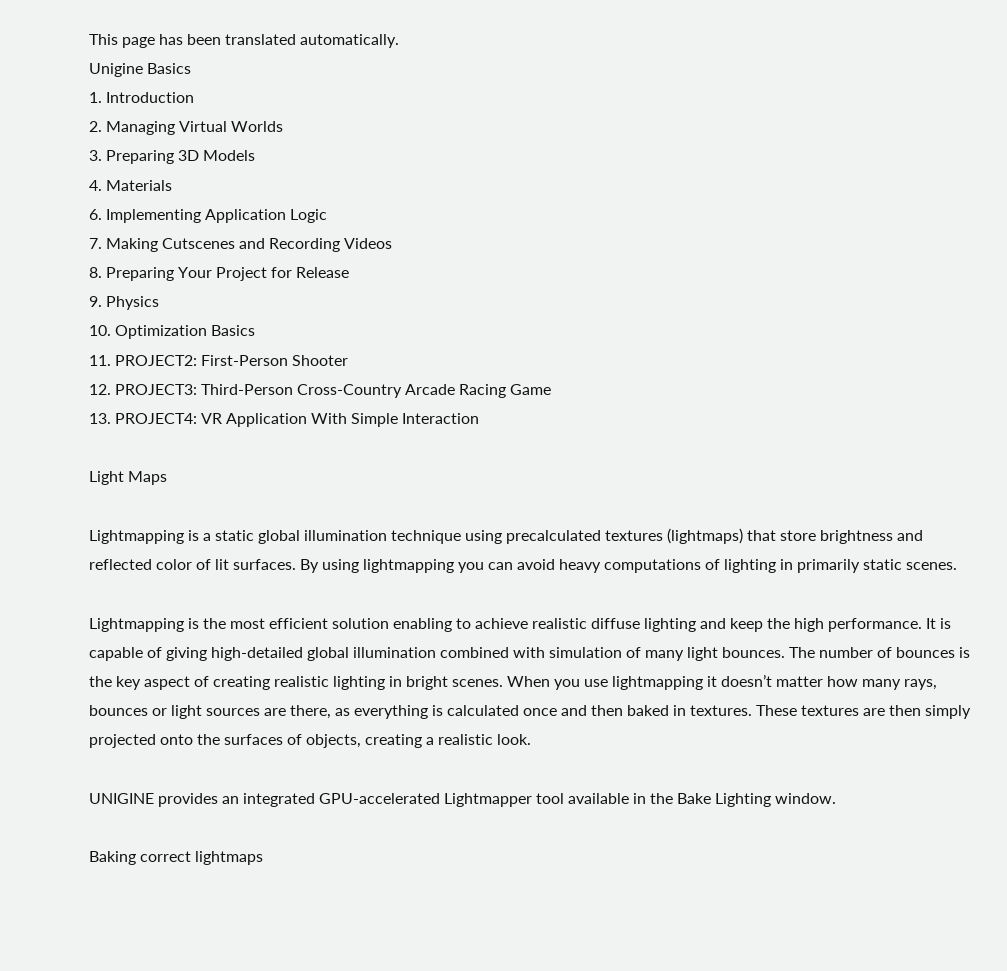This page has been translated automatically.
Unigine Basics
1. Introduction
2. Managing Virtual Worlds
3. Preparing 3D Models
4. Materials
6. Implementing Application Logic
7. Making Cutscenes and Recording Videos
8. Preparing Your Project for Release
9. Physics
10. Optimization Basics
11. PROJECT2: First-Person Shooter
12. PROJECT3: Third-Person Cross-Country Arcade Racing Game
13. PROJECT4: VR Application With Simple Interaction

Light Maps

Lightmapping is a static global illumination technique using precalculated textures (lightmaps) that store brightness and reflected color of lit surfaces. By using lightmapping you can avoid heavy computations of lighting in primarily static scenes.

Lightmapping is the most efficient solution enabling to achieve realistic diffuse lighting and keep the high performance. It is capable of giving high-detailed global illumination combined with simulation of many light bounces. The number of bounces is the key aspect of creating realistic lighting in bright scenes. When you use lightmapping it doesn’t matter how many rays, bounces or light sources are there, as everything is calculated once and then baked in textures. These textures are then simply projected onto the surfaces of objects, creating a realistic look.

UNIGINE provides an integrated GPU-accelerated Lightmapper tool available in the Bake Lighting window.

Baking correct lightmaps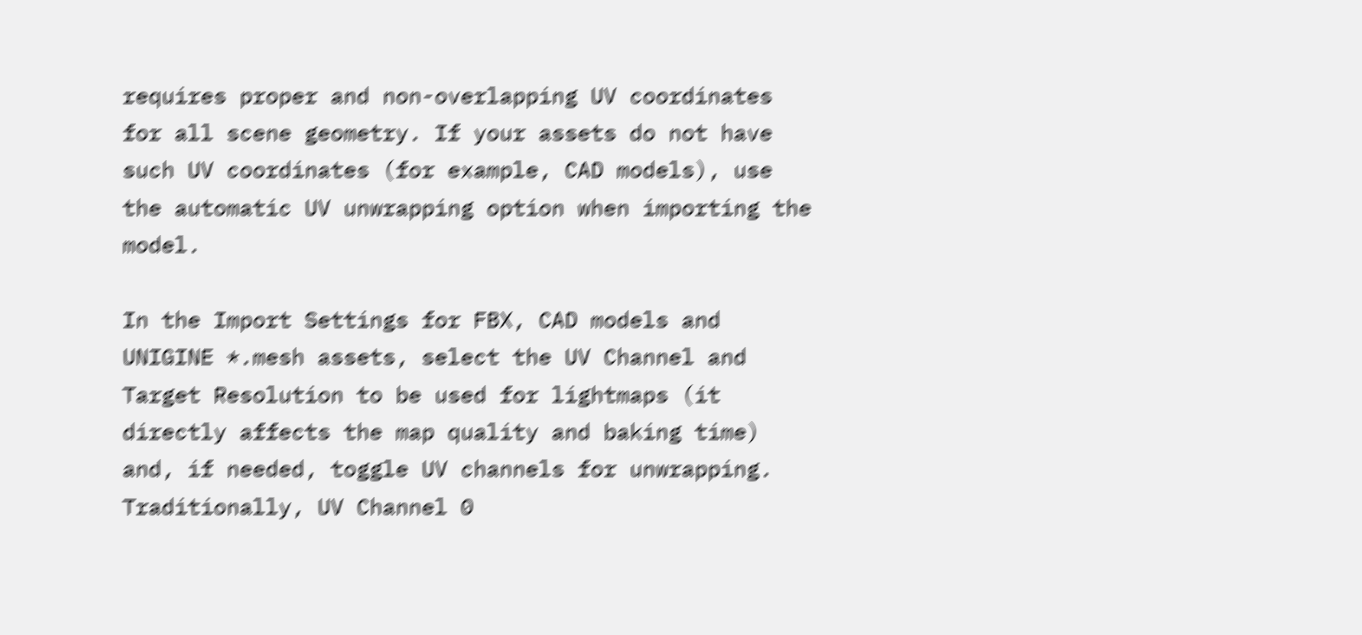requires proper and non-overlapping UV coordinates for all scene geometry. If your assets do not have such UV coordinates (for example, CAD models), use the automatic UV unwrapping option when importing the model.

In the Import Settings for FBX, CAD models and UNIGINE *.mesh assets, select the UV Channel and Target Resolution to be used for lightmaps (it directly affects the map quality and baking time) and, if needed, toggle UV channels for unwrapping. Traditionally, UV Channel 0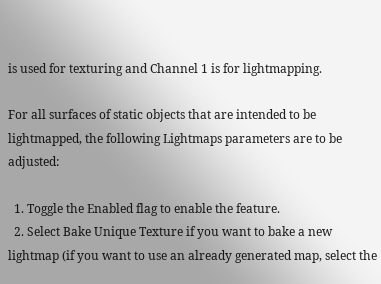is used for texturing and Channel 1 is for lightmapping.

For all surfaces of static objects that are intended to be lightmapped, the following Lightmaps parameters are to be adjusted:

  1. Toggle the Enabled flag to enable the feature.
  2. Select Bake Unique Texture if you want to bake a new lightmap (if you want to use an already generated map, select the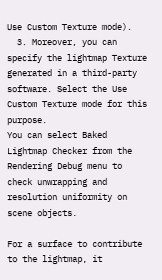Use Custom Texture mode).
  3. Moreover, you can specify the lightmap Texture generated in a third-party software. Select the Use Custom Texture mode for this purpose.
You can select Baked Lightmap Checker from the Rendering Debug menu to check unwrapping and resolution uniformity on scene objects.

For a surface to contribute to the lightmap, it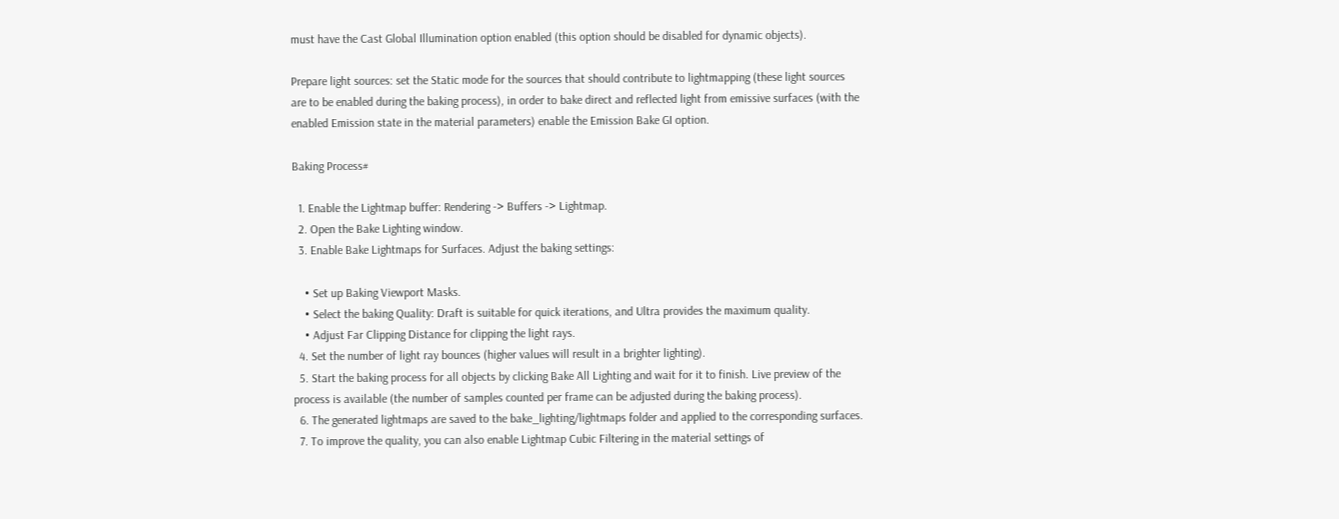must have the Cast Global Illumination option enabled (this option should be disabled for dynamic objects).

Prepare light sources: set the Static mode for the sources that should contribute to lightmapping (these light sources are to be enabled during the baking process), in order to bake direct and reflected light from emissive surfaces (with the enabled Emission state in the material parameters) enable the Emission Bake GI option.

Baking Process#

  1. Enable the Lightmap buffer: Rendering -> Buffers -> Lightmap.
  2. Open the Bake Lighting window.
  3. Enable Bake Lightmaps for Surfaces. Adjust the baking settings:

    • Set up Baking Viewport Masks.
    • Select the baking Quality: Draft is suitable for quick iterations, and Ultra provides the maximum quality.
    • Adjust Far Clipping Distance for clipping the light rays.
  4. Set the number of light ray bounces (higher values will result in a brighter lighting).
  5. Start the baking process for all objects by clicking Bake All Lighting and wait for it to finish. Live preview of the process is available (the number of samples counted per frame can be adjusted during the baking process).
  6. The generated lightmaps are saved to the bake_lighting/lightmaps folder and applied to the corresponding surfaces.
  7. To improve the quality, you can also enable Lightmap Cubic Filtering in the material settings of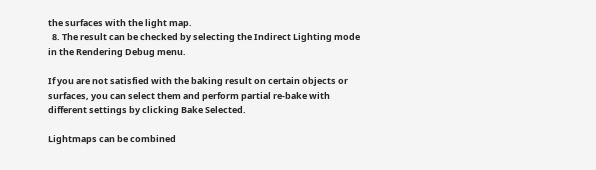the surfaces with the light map.
  8. The result can be checked by selecting the Indirect Lighting mode in the Rendering Debug menu.

If you are not satisfied with the baking result on certain objects or surfaces, you can select them and perform partial re-bake with different settings by clicking Bake Selected.

Lightmaps can be combined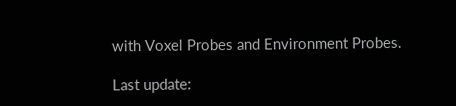with Voxel Probes and Environment Probes.

Last update: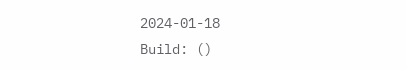2024-01-18
Build: ()